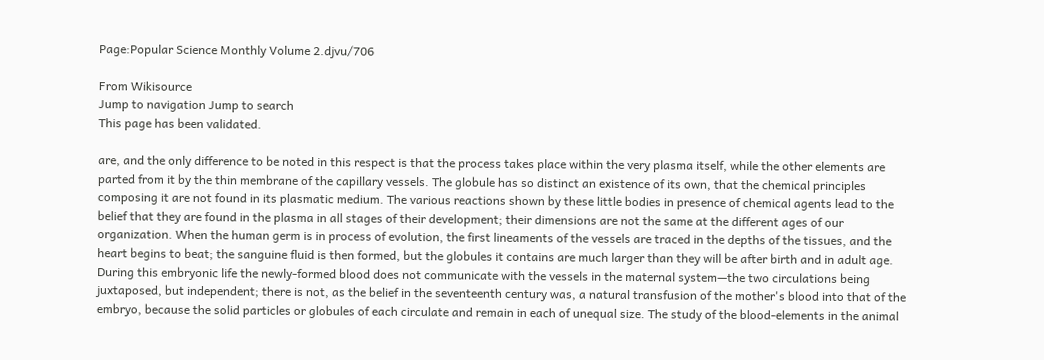Page:Popular Science Monthly Volume 2.djvu/706

From Wikisource
Jump to navigation Jump to search
This page has been validated.

are, and the only difference to be noted in this respect is that the process takes place within the very plasma itself, while the other elements are parted from it by the thin membrane of the capillary vessels. The globule has so distinct an existence of its own, that the chemical principles composing it are not found in its plasmatic medium. The various reactions shown by these little bodies in presence of chemical agents lead to the belief that they are found in the plasma in all stages of their development; their dimensions are not the same at the different ages of our organization. When the human germ is in process of evolution, the first lineaments of the vessels are traced in the depths of the tissues, and the heart begins to beat; the sanguine fluid is then formed, but the globules it contains are much larger than they will be after birth and in adult age. During this embryonic life the newly-formed blood does not communicate with the vessels in the maternal system—the two circulations being juxtaposed, but independent; there is not, as the belief in the seventeenth century was, a natural transfusion of the mother's blood into that of the embryo, because the solid particles or globules of each circulate and remain in each of unequal size. The study of the blood-elements in the animal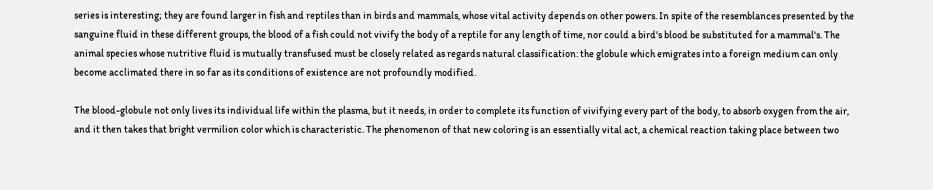series is interesting; they are found larger in fish and reptiles than in birds and mammals, whose vital activity depends on other powers. In spite of the resemblances presented by the sanguine fluid in these different groups, the blood of a fish could not vivify the body of a reptile for any length of time, nor could a bird's blood be substituted for a mammal's. The animal species whose nutritive fluid is mutually transfused must be closely related as regards natural classification: the globule which emigrates into a foreign medium can only become acclimated there in so far as its conditions of existence are not profoundly modified.

The blood-globule not only lives its individual life within the plasma, but it needs, in order to complete its function of vivifying every part of the body, to absorb oxygen from the air, and it then takes that bright vermilion color which is characteristic. The phenomenon of that new coloring is an essentially vital act, a chemical reaction taking place between two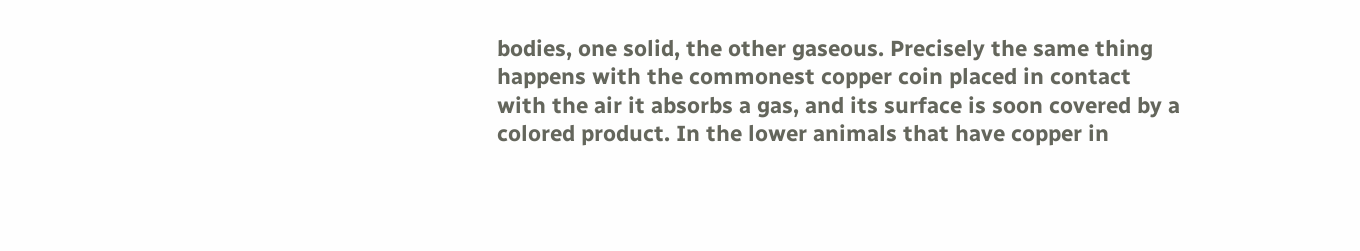bodies, one solid, the other gaseous. Precisely the same thing happens with the commonest copper coin placed in contact with the air it absorbs a gas, and its surface is soon covered by a colored product. In the lower animals that have copper in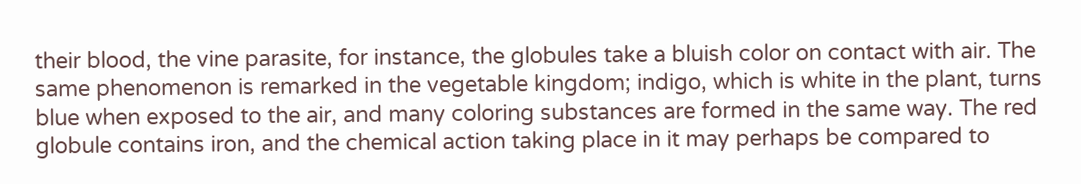their blood, the vine parasite, for instance, the globules take a bluish color on contact with air. The same phenomenon is remarked in the vegetable kingdom; indigo, which is white in the plant, turns blue when exposed to the air, and many coloring substances are formed in the same way. The red globule contains iron, and the chemical action taking place in it may perhaps be compared to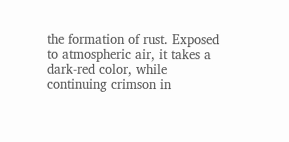the formation of rust. Exposed to atmospheric air, it takes a dark-red color, while continuing crimson in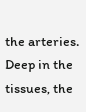the arteries. Deep in the tissues, the